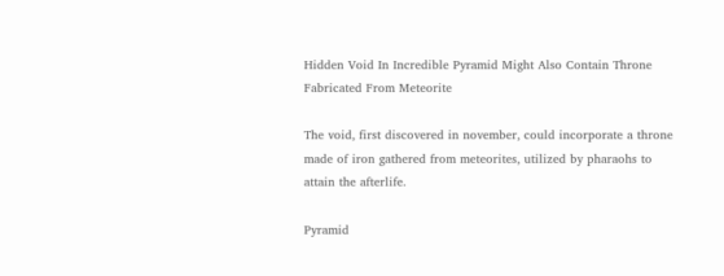Hidden Void In Incredible Pyramid Might Also Contain Throne Fabricated From Meteorite

The void, first discovered in november, could incorporate a throne made of iron gathered from meteorites, utilized by pharaohs to attain the afterlife.

Pyramid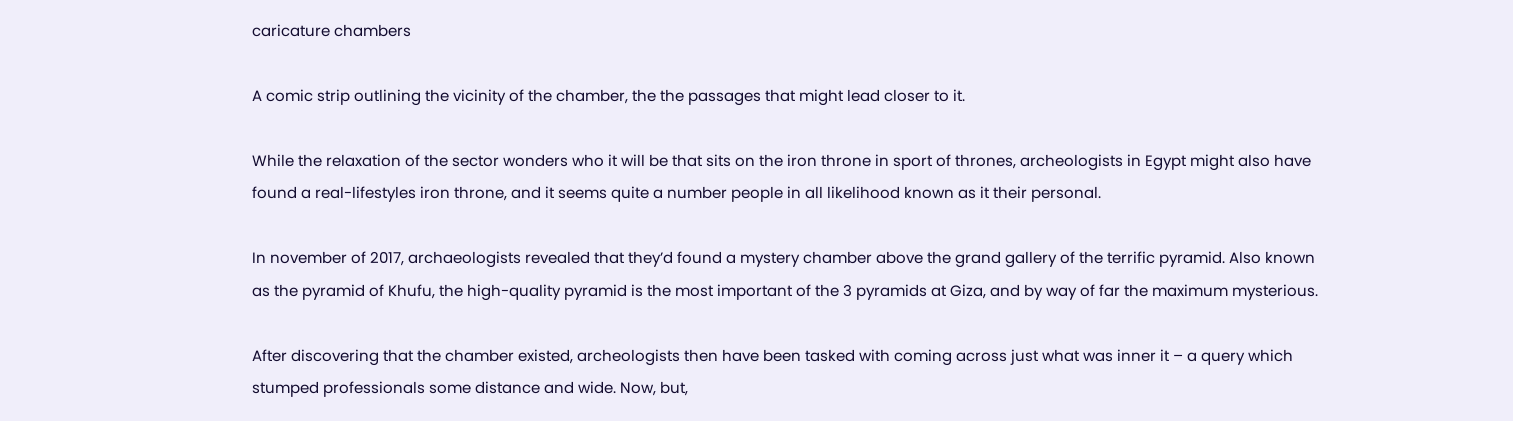caricature chambers

A comic strip outlining the vicinity of the chamber, the the passages that might lead closer to it.

While the relaxation of the sector wonders who it will be that sits on the iron throne in sport of thrones, archeologists in Egypt might also have found a real-lifestyles iron throne, and it seems quite a number people in all likelihood known as it their personal.

In november of 2017, archaeologists revealed that they’d found a mystery chamber above the grand gallery of the terrific pyramid. Also known as the pyramid of Khufu, the high-quality pyramid is the most important of the 3 pyramids at Giza, and by way of far the maximum mysterious.

After discovering that the chamber existed, archeologists then have been tasked with coming across just what was inner it – a query which stumped professionals some distance and wide. Now, but,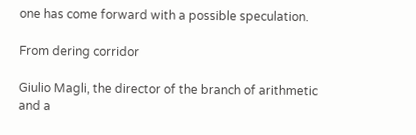one has come forward with a possible speculation.

From dering corridor

Giulio Magli, the director of the branch of arithmetic and a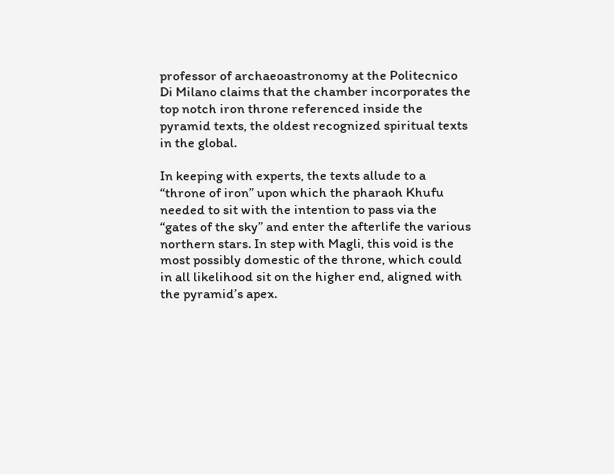professor of archaeoastronomy at the Politecnico Di Milano claims that the chamber incorporates the top notch iron throne referenced inside the pyramid texts, the oldest recognized spiritual texts in the global.

In keeping with experts, the texts allude to a “throne of iron” upon which the pharaoh Khufu needed to sit with the intention to pass via the “gates of the sky” and enter the afterlife the various northern stars. In step with Magli, this void is the most possibly domestic of the throne, which could in all likelihood sit on the higher end, aligned with the pyramid’s apex.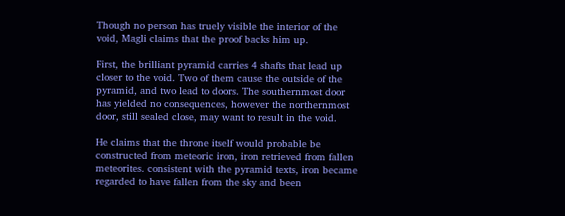Though no person has truely visible the interior of the void, Magli claims that the proof backs him up.

First, the brilliant pyramid carries 4 shafts that lead up closer to the void. Two of them cause the outside of the pyramid, and two lead to doors. The southernmost door has yielded no consequences, however the northernmost door, still sealed close, may want to result in the void.

He claims that the throne itself would probable be constructed from meteoric iron, iron retrieved from fallen meteorites. consistent with the pyramid texts, iron became regarded to have fallen from the sky and been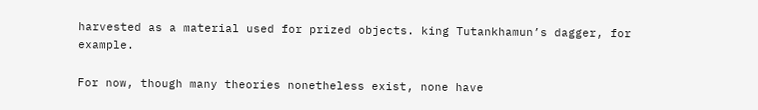harvested as a material used for prized objects. king Tutankhamun’s dagger, for example.

For now, though many theories nonetheless exist, none have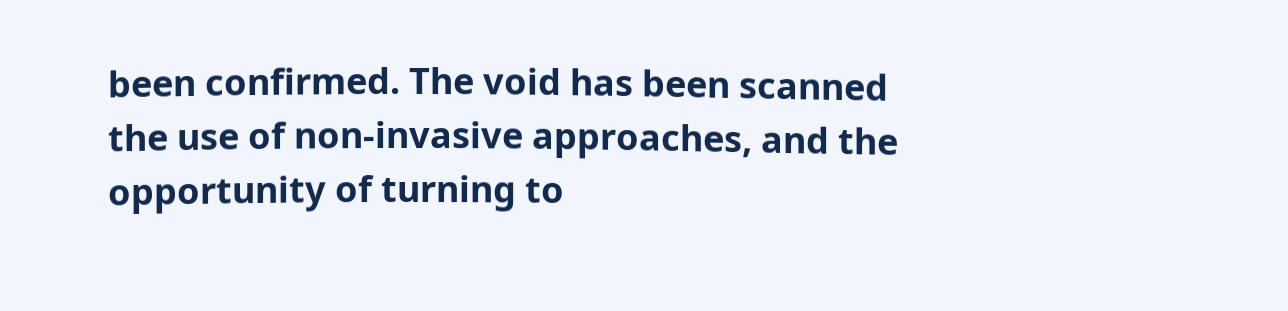been confirmed. The void has been scanned the use of non-invasive approaches, and the opportunity of turning to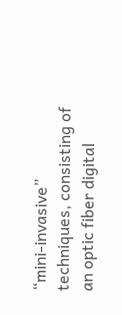“mini-invasive” techniques, consisting of an optic fiber digital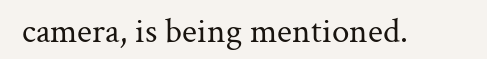camera, is being mentioned.